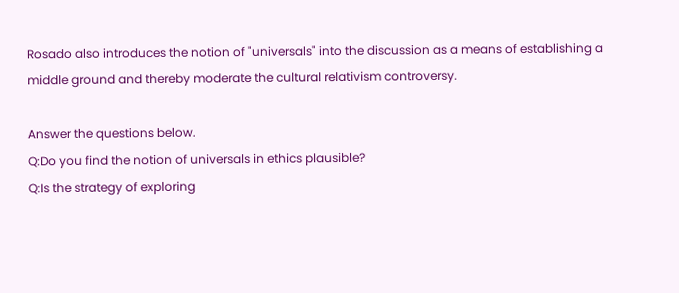Rosado also introduces the notion of "universals" into the discussion as a means of establishing a middle ground and thereby moderate the cultural relativism controversy.

Answer the questions below.
Q:Do you find the notion of universals in ethics plausible?
Q:Is the strategy of exploring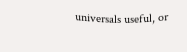universals useful, or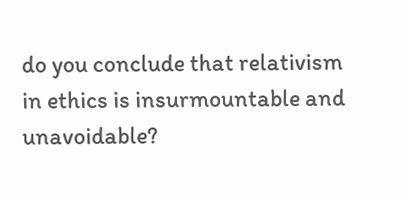do you conclude that relativism in ethics is insurmountable and unavoidable?